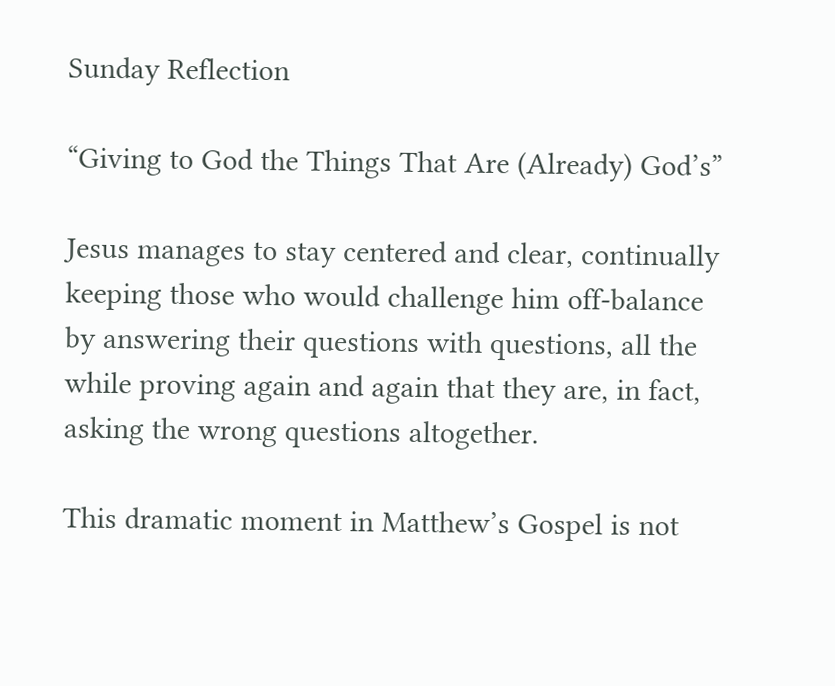Sunday Reflection

“Giving to God the Things That Are (Already) God’s”

Jesus manages to stay centered and clear, continually keeping those who would challenge him off-balance by answering their questions with questions, all the while proving again and again that they are, in fact, asking the wrong questions altogether.

This dramatic moment in Matthew’s Gospel is not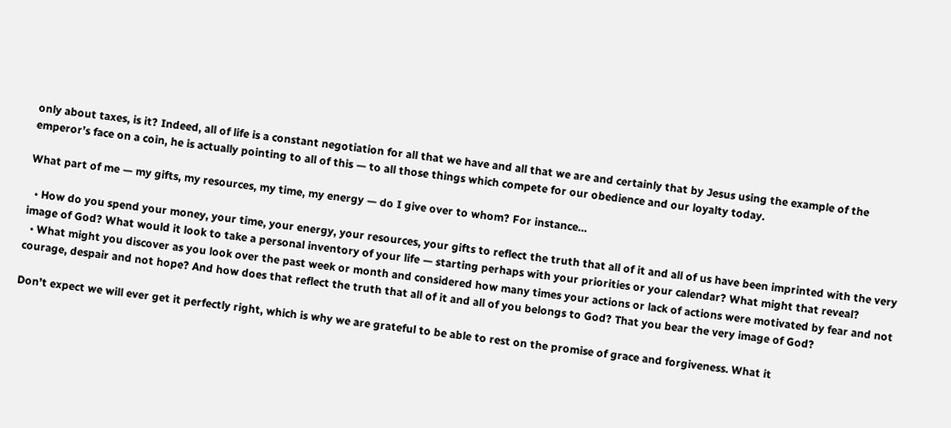only about taxes, is it? Indeed, all of life is a constant negotiation for all that we have and all that we are and certainly that by Jesus using the example of the emperor’s face on a coin, he is actually pointing to all of this — to all those things which compete for our obedience and our loyalty today.

What part of me — my gifts, my resources, my time, my energy — do I give over to whom? For instance…

  • How do you spend your money, your time, your energy, your resources, your gifts to reflect the truth that all of it and all of us have been imprinted with the very image of God? What would it look to take a personal inventory of your life — starting perhaps with your priorities or your calendar? What might that reveal?
  • What might you discover as you look over the past week or month and considered how many times your actions or lack of actions were motivated by fear and not courage, despair and not hope? And how does that reflect the truth that all of it and all of you belongs to God? That you bear the very image of God?

Don’t expect we will ever get it perfectly right, which is why we are grateful to be able to rest on the promise of grace and forgiveness. What it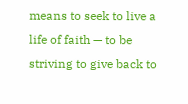means to seek to live a life of faith — to be striving to give back to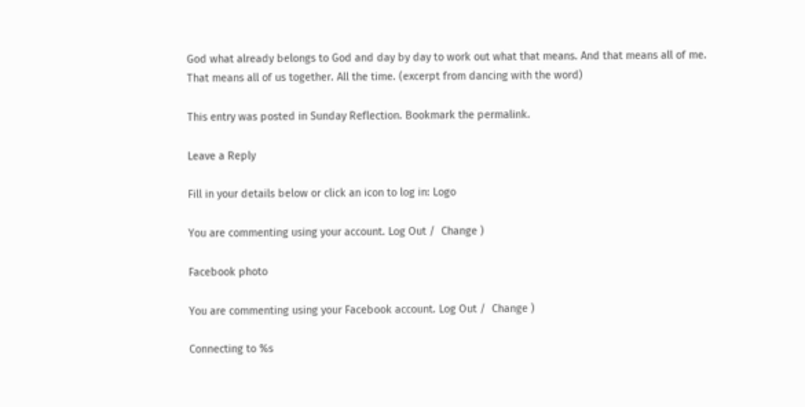God what already belongs to God and day by day to work out what that means. And that means all of me. That means all of us together. All the time. (excerpt from dancing with the word)

This entry was posted in Sunday Reflection. Bookmark the permalink.

Leave a Reply

Fill in your details below or click an icon to log in: Logo

You are commenting using your account. Log Out /  Change )

Facebook photo

You are commenting using your Facebook account. Log Out /  Change )

Connecting to %s